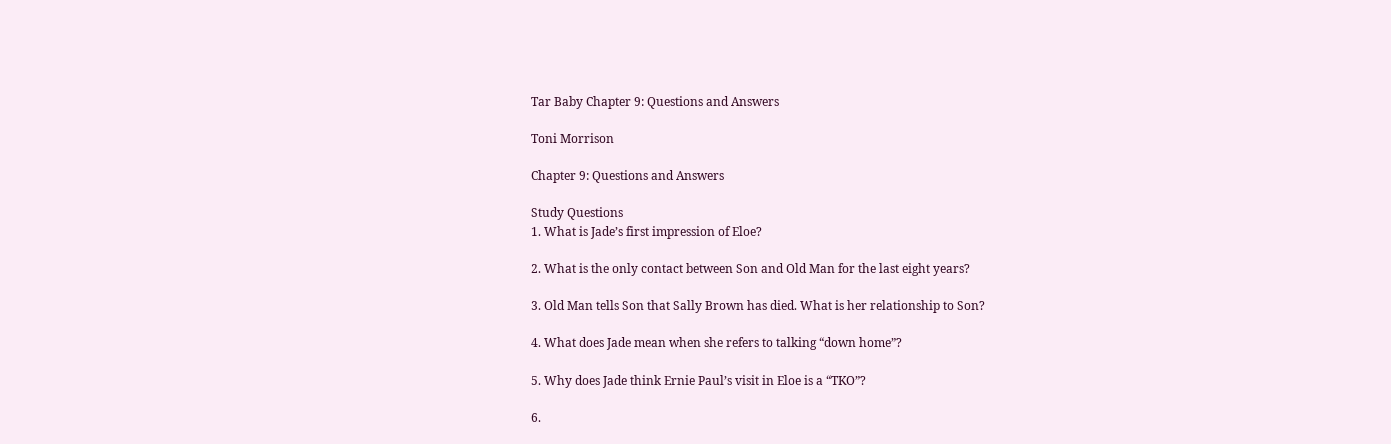Tar Baby Chapter 9: Questions and Answers

Toni Morrison

Chapter 9: Questions and Answers

Study Questions
1. What is Jade’s first impression of Eloe?

2. What is the only contact between Son and Old Man for the last eight years?

3. Old Man tells Son that Sally Brown has died. What is her relationship to Son?

4. What does Jade mean when she refers to talking “down home”?

5. Why does Jade think Ernie Paul’s visit in Eloe is a “TKO”?

6.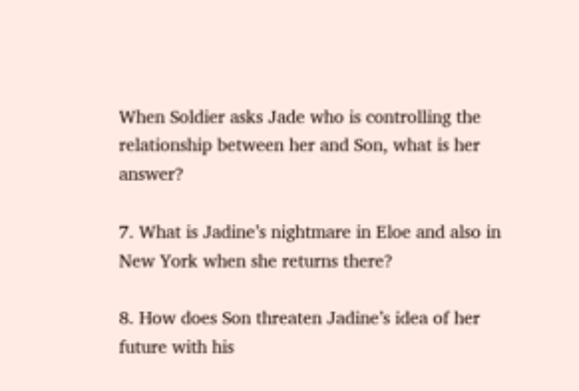When Soldier asks Jade who is controlling the relationship between her and Son, what is her answer?

7. What is Jadine’s nightmare in Eloe and also in New York when she returns there?

8. How does Son threaten Jadine’s idea of her future with his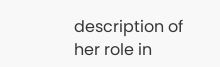description of her role in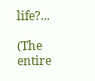life?...

(The entire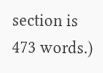section is 473 words.)